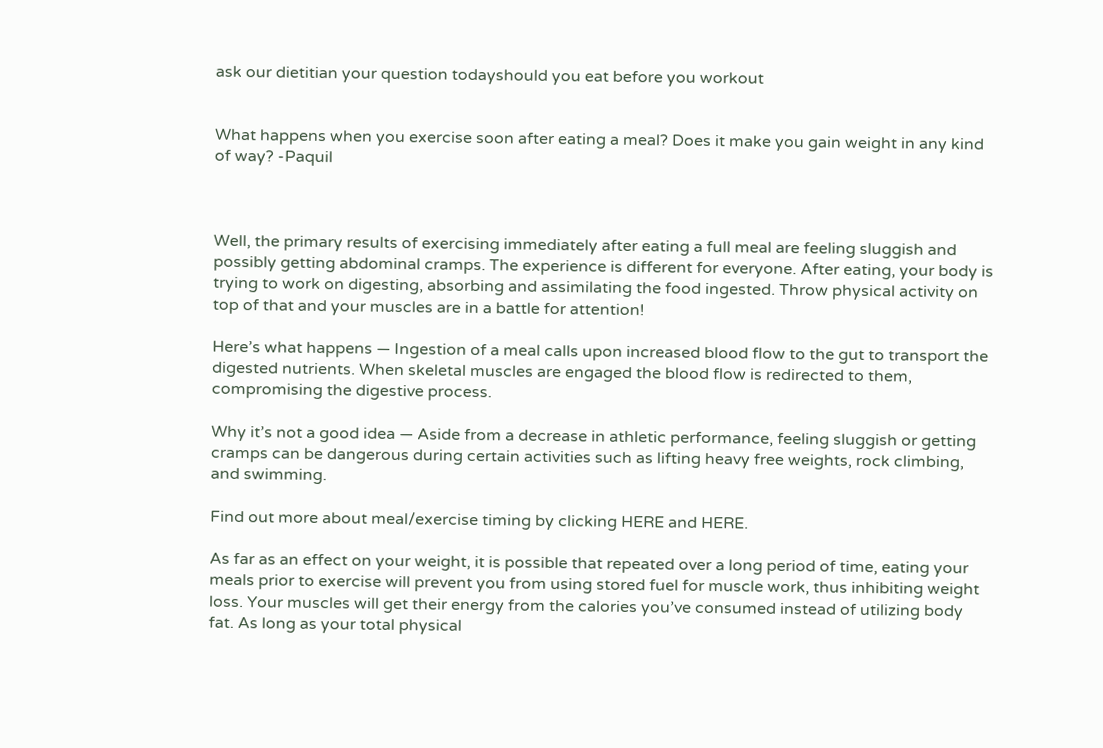ask our dietitian your question todayshould you eat before you workout


What happens when you exercise soon after eating a meal? Does it make you gain weight in any kind of way? -Paquil



Well, the primary results of exercising immediately after eating a full meal are feeling sluggish and possibly getting abdominal cramps. The experience is different for everyone. After eating, your body is trying to work on digesting, absorbing and assimilating the food ingested. Throw physical activity on top of that and your muscles are in a battle for attention!

Here’s what happens — Ingestion of a meal calls upon increased blood flow to the gut to transport the digested nutrients. When skeletal muscles are engaged the blood flow is redirected to them, compromising the digestive process.

Why it’s not a good idea — Aside from a decrease in athletic performance, feeling sluggish or getting cramps can be dangerous during certain activities such as lifting heavy free weights, rock climbing, and swimming.

Find out more about meal/exercise timing by clicking HERE and HERE.

As far as an effect on your weight, it is possible that repeated over a long period of time, eating your meals prior to exercise will prevent you from using stored fuel for muscle work, thus inhibiting weight loss. Your muscles will get their energy from the calories you’ve consumed instead of utilizing body fat. As long as your total physical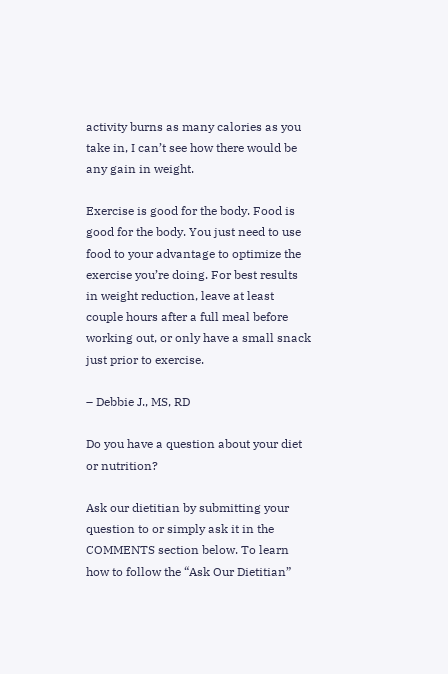activity burns as many calories as you take in, I can’t see how there would be any gain in weight.

Exercise is good for the body. Food is good for the body. You just need to use food to your advantage to optimize the exercise you’re doing. For best results in weight reduction, leave at least couple hours after a full meal before working out, or only have a small snack just prior to exercise.

– Debbie J., MS, RD

Do you have a question about your diet or nutrition?

Ask our dietitian by submitting your question to or simply ask it in the COMMENTS section below. To learn how to follow the “Ask Our Dietitian”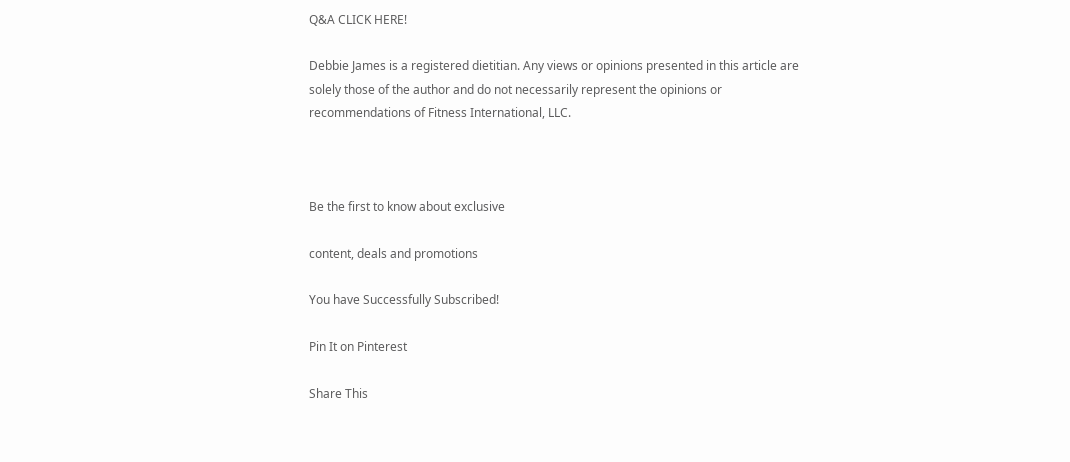Q&A CLICK HERE!

Debbie James is a registered dietitian. Any views or opinions presented in this article are solely those of the author and do not necessarily represent the opinions or recommendations of Fitness International, LLC.



Be the first to know about exclusive

content, deals and promotions

You have Successfully Subscribed!

Pin It on Pinterest

Share This